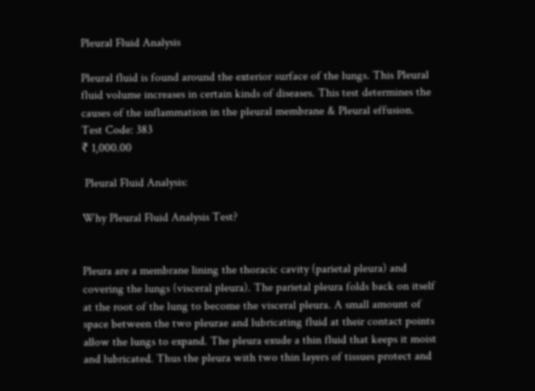Pleural Fluid Analysis

Pleural fluid is found around the exterior surface of the lungs. This Pleural fluid volume increases in certain kinds of diseases. This test determines the causes of the inflammation in the pleural membrane & Pleural effusion.
Test Code: 383
₹ 1,000.00

 Pleural Fluid Analysis:

Why Pleural Fluid Analysis Test?


Pleura are a membrane lining the thoracic cavity (parietal pleura) and covering the lungs (visceral pleura). The parietal pleura folds back on itself at the root of the lung to become the visceral pleura. A small amount of space between the two pleurae and lubricating fluid at their contact points allow the lungs to expand. The pleura exude a thin fluid that keeps it moist and lubricated. Thus the pleura with two thin layers of tissues protect and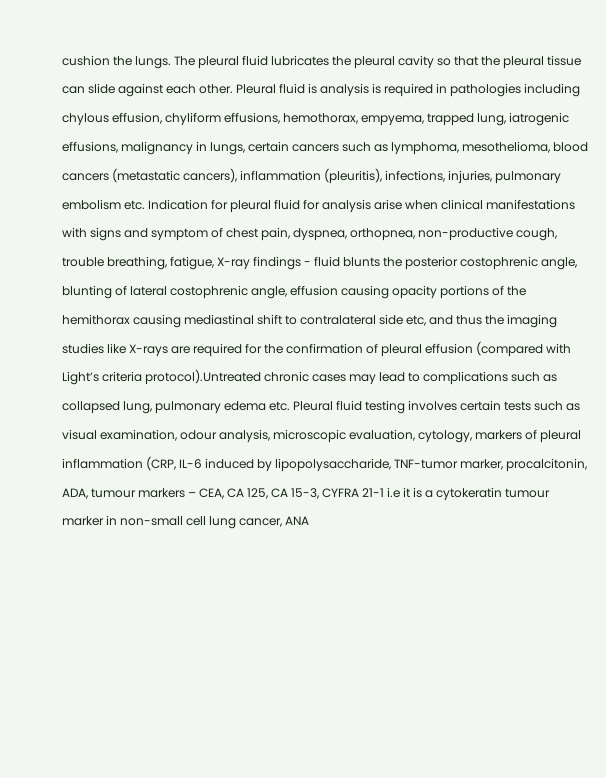cushion the lungs. The pleural fluid lubricates the pleural cavity so that the pleural tissue can slide against each other. Pleural fluid is analysis is required in pathologies including chylous effusion, chyliform effusions, hemothorax, empyema, trapped lung, iatrogenic effusions, malignancy in lungs, certain cancers such as lymphoma, mesothelioma, blood cancers (metastatic cancers), inflammation (pleuritis), infections, injuries, pulmonary embolism etc. Indication for pleural fluid for analysis arise when clinical manifestations with signs and symptom of chest pain, dyspnea, orthopnea, non-productive cough, trouble breathing, fatigue, X-ray findings - fluid blunts the posterior costophrenic angle, blunting of lateral costophrenic angle, effusion causing opacity portions of the hemithorax causing mediastinal shift to contralateral side etc, and thus the imaging studies like X-rays are required for the confirmation of pleural effusion (compared with Light’s criteria protocol).Untreated chronic cases may lead to complications such as collapsed lung, pulmonary edema etc. Pleural fluid testing involves certain tests such as visual examination, odour analysis, microscopic evaluation, cytology, markers of pleural inflammation (CRP, IL-6 induced by lipopolysaccharide, TNF-tumor marker, procalcitonin, ADA, tumour markers – CEA, CA 125, CA 15-3, CYFRA 21-1 i.e it is a cytokeratin tumour marker in non-small cell lung cancer, ANA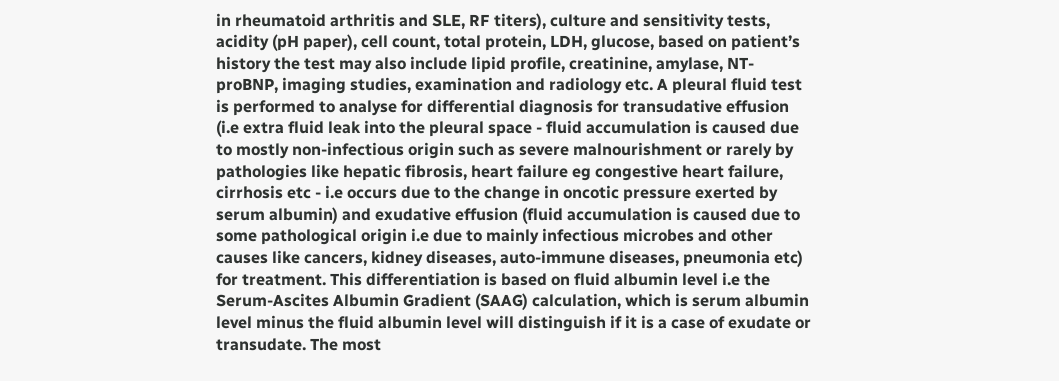in rheumatoid arthritis and SLE, RF titers), culture and sensitivity tests, acidity (pH paper), cell count, total protein, LDH, glucose, based on patient’s history the test may also include lipid profile, creatinine, amylase, NT-proBNP, imaging studies, examination and radiology etc. A pleural fluid test is performed to analyse for differential diagnosis for transudative effusion (i.e extra fluid leak into the pleural space - fluid accumulation is caused due to mostly non-infectious origin such as severe malnourishment or rarely by pathologies like hepatic fibrosis, heart failure eg congestive heart failure, cirrhosis etc - i.e occurs due to the change in oncotic pressure exerted by serum albumin) and exudative effusion (fluid accumulation is caused due to some pathological origin i.e due to mainly infectious microbes and other causes like cancers, kidney diseases, auto-immune diseases, pneumonia etc) for treatment. This differentiation is based on fluid albumin level i.e the Serum-Ascites Albumin Gradient (SAAG) calculation, which is serum albumin level minus the fluid albumin level will distinguish if it is a case of exudate or transudate. The most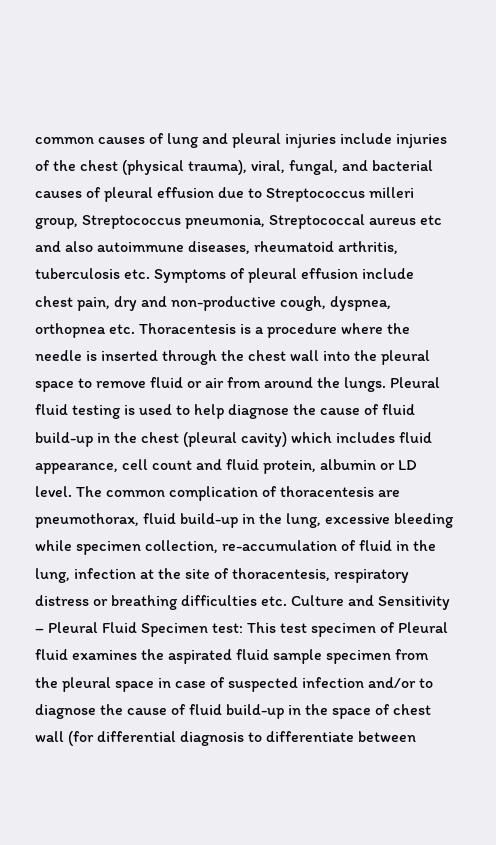common causes of lung and pleural injuries include injuries of the chest (physical trauma), viral, fungal, and bacterial causes of pleural effusion due to Streptococcus milleri group, Streptococcus pneumonia, Streptococcal aureus etc and also autoimmune diseases, rheumatoid arthritis, tuberculosis etc. Symptoms of pleural effusion include chest pain, dry and non-productive cough, dyspnea, orthopnea etc. Thoracentesis is a procedure where the needle is inserted through the chest wall into the pleural space to remove fluid or air from around the lungs. Pleural fluid testing is used to help diagnose the cause of fluid build-up in the chest (pleural cavity) which includes fluid appearance, cell count and fluid protein, albumin or LD level. The common complication of thoracentesis are pneumothorax, fluid build-up in the lung, excessive bleeding while specimen collection, re-accumulation of fluid in the lung, infection at the site of thoracentesis, respiratory distress or breathing difficulties etc. Culture and Sensitivity – Pleural Fluid Specimen test: This test specimen of Pleural fluid examines the aspirated fluid sample specimen from the pleural space in case of suspected infection and/or to diagnose the cause of fluid build-up in the space of chest wall (for differential diagnosis to differentiate between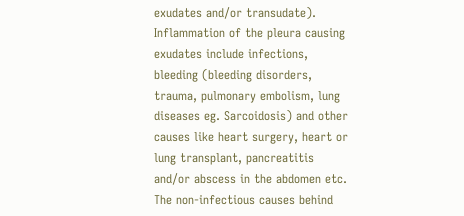exudates and/or transudate). Inflammation of the pleura causing exudates include infections, bleeding (bleeding disorders, trauma, pulmonary embolism, lung diseases eg. Sarcoidosis) and other causes like heart surgery, heart or lung transplant, pancreatitis and/or abscess in the abdomen etc. The non-infectious causes behind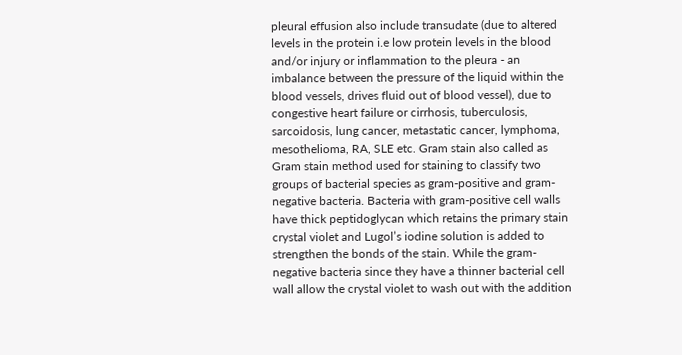pleural effusion also include transudate (due to altered levels in the protein i.e low protein levels in the blood and/or injury or inflammation to the pleura - an imbalance between the pressure of the liquid within the blood vessels, drives fluid out of blood vessel), due to congestive heart failure or cirrhosis, tuberculosis, sarcoidosis, lung cancer, metastatic cancer, lymphoma, mesothelioma, RA, SLE etc. Gram stain also called as Gram stain method used for staining to classify two groups of bacterial species as gram-positive and gram-negative bacteria. Bacteria with gram-positive cell walls have thick peptidoglycan which retains the primary stain crystal violet and Lugol’s iodine solution is added to strengthen the bonds of the stain. While the gram-negative bacteria since they have a thinner bacterial cell wall allow the crystal violet to wash out with the addition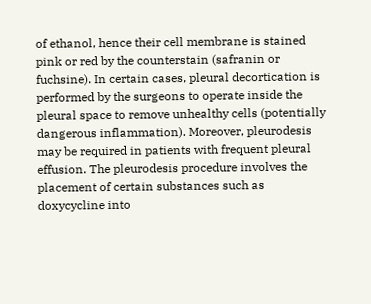of ethanol, hence their cell membrane is stained pink or red by the counterstain (safranin or fuchsine). In certain cases, pleural decortication is performed by the surgeons to operate inside the pleural space to remove unhealthy cells (potentially dangerous inflammation). Moreover, pleurodesis may be required in patients with frequent pleural effusion. The pleurodesis procedure involves the placement of certain substances such as doxycycline into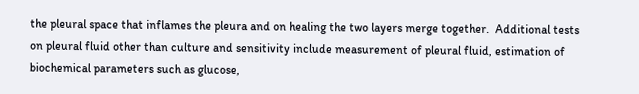the pleural space that inflames the pleura and on healing the two layers merge together.  Additional tests on pleural fluid other than culture and sensitivity include measurement of pleural fluid, estimation of biochemical parameters such as glucose,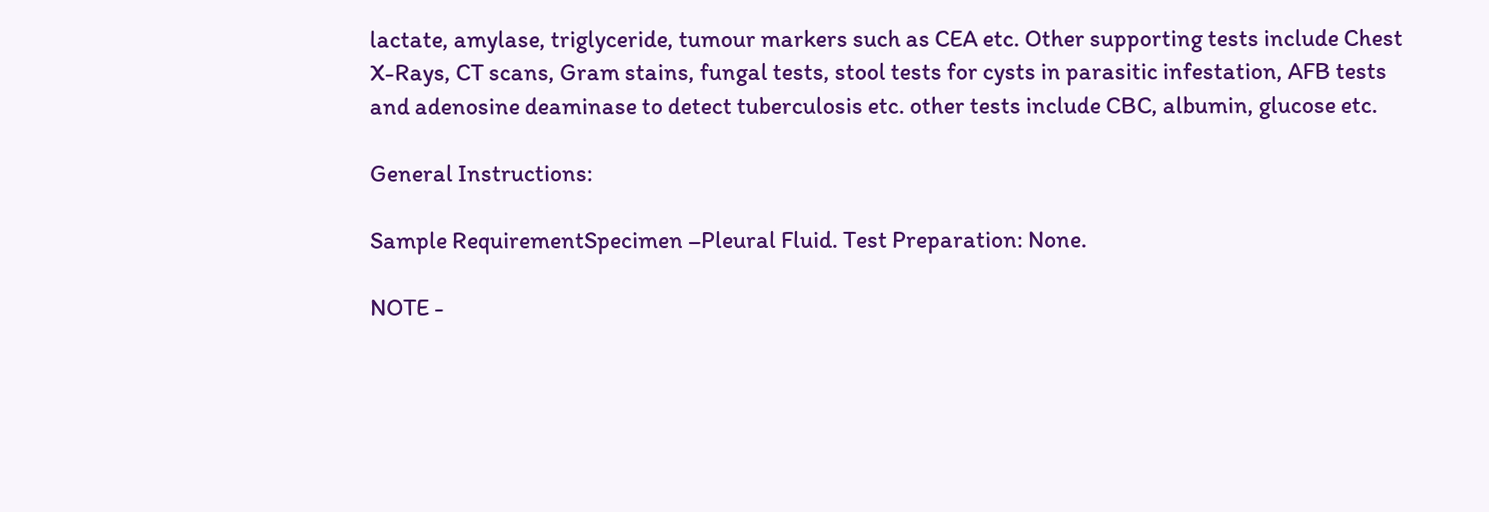lactate, amylase, triglyceride, tumour markers such as CEA etc. Other supporting tests include Chest X-Rays, CT scans, Gram stains, fungal tests, stool tests for cysts in parasitic infestation, AFB tests and adenosine deaminase to detect tuberculosis etc. other tests include CBC, albumin, glucose etc.

General Instructions:

Sample RequirementSpecimen –Pleural Fluid. Test Preparation: None.

NOTE -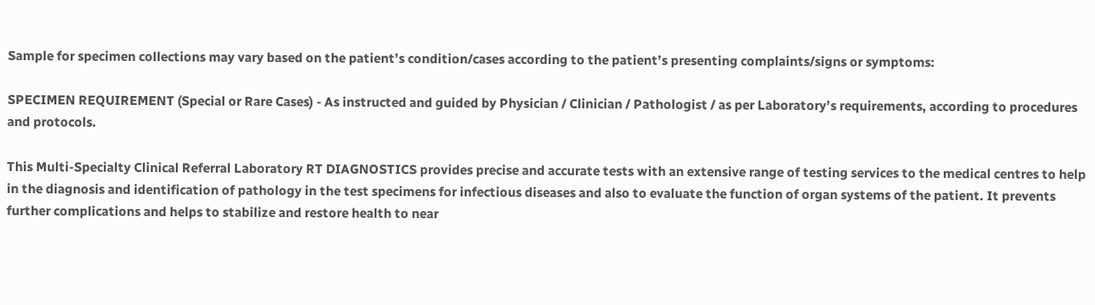Sample for specimen collections may vary based on the patient’s condition/cases according to the patient’s presenting complaints/signs or symptoms:

SPECIMEN REQUIREMENT (Special or Rare Cases) - As instructed and guided by Physician / Clinician / Pathologist / as per Laboratory’s requirements, according to procedures and protocols.

This Multi-Specialty Clinical Referral Laboratory RT DIAGNOSTICS provides precise and accurate tests with an extensive range of testing services to the medical centres to help in the diagnosis and identification of pathology in the test specimens for infectious diseases and also to evaluate the function of organ systems of the patient. It prevents further complications and helps to stabilize and restore health to near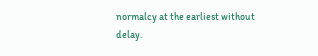normalcy at the earliest without delay.